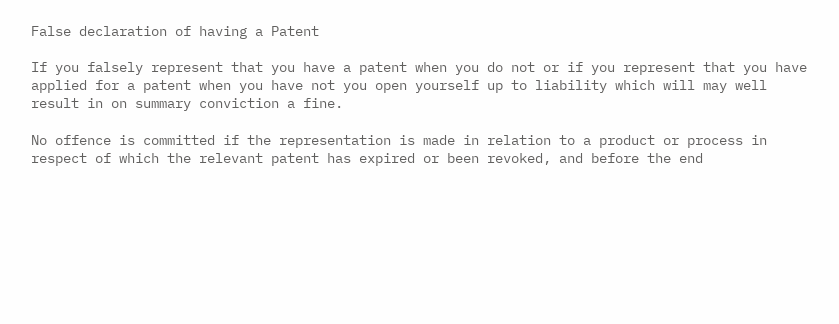False declaration of having a Patent

If you falsely represent that you have a patent when you do not or if you represent that you have applied for a patent when you have not you open yourself up to liability which will may well result in on summary conviction a fine.

No offence is committed if the representation is made in relation to a product or process in respect of which the relevant patent has expired or been revoked, and before the end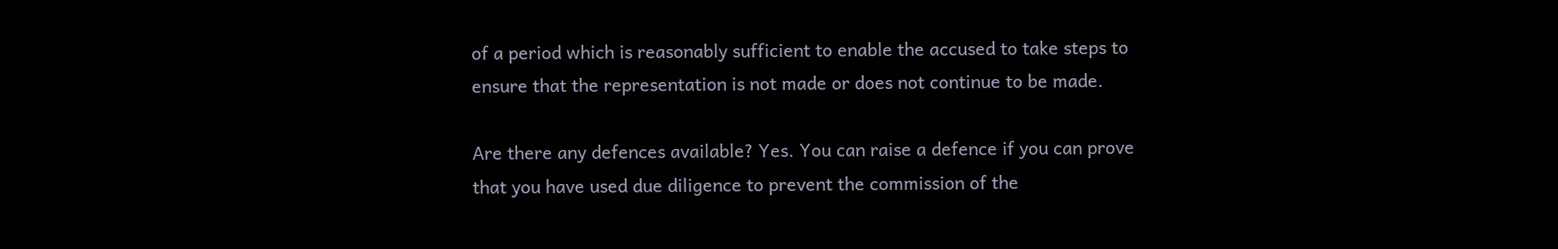of a period which is reasonably sufficient to enable the accused to take steps to ensure that the representation is not made or does not continue to be made.

Are there any defences available? Yes. You can raise a defence if you can prove that you have used due diligence to prevent the commission of the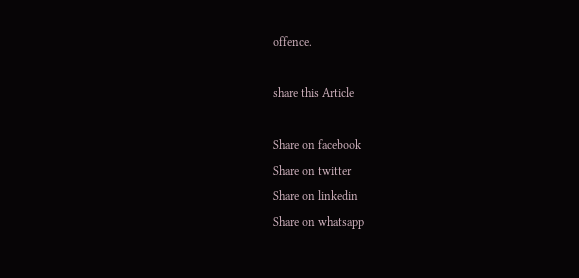offence.

share this Article

Share on facebook
Share on twitter
Share on linkedin
Share on whatsapp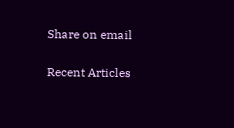Share on email

Recent Articles